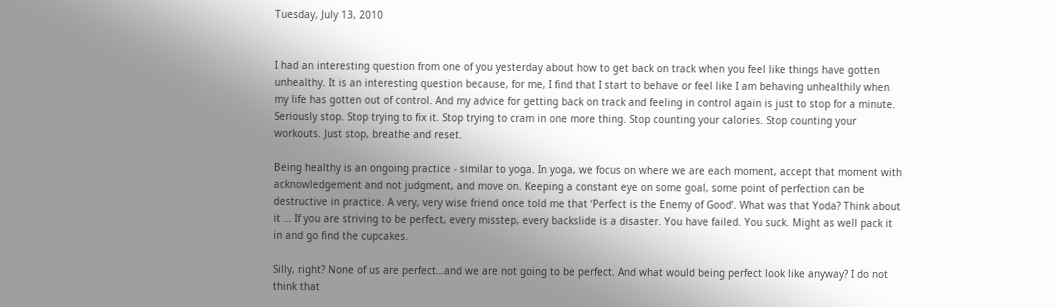Tuesday, July 13, 2010


I had an interesting question from one of you yesterday about how to get back on track when you feel like things have gotten unhealthy. It is an interesting question because, for me, I find that I start to behave or feel like I am behaving unhealthily when my life has gotten out of control. And my advice for getting back on track and feeling in control again is just to stop for a minute. Seriously stop. Stop trying to fix it. Stop trying to cram in one more thing. Stop counting your calories. Stop counting your workouts. Just stop, breathe and reset.

Being healthy is an ongoing practice - similar to yoga. In yoga, we focus on where we are each moment, accept that moment with acknowledgement and not judgment, and move on. Keeping a constant eye on some goal, some point of perfection can be destructive in practice. A very, very wise friend once told me that ‘Perfect is the Enemy of Good’. What was that Yoda? Think about it … If you are striving to be perfect, every misstep, every backslide is a disaster. You have failed. You suck. Might as well pack it in and go find the cupcakes.

Silly, right? None of us are perfect…and we are not going to be perfect. And what would being perfect look like anyway? I do not think that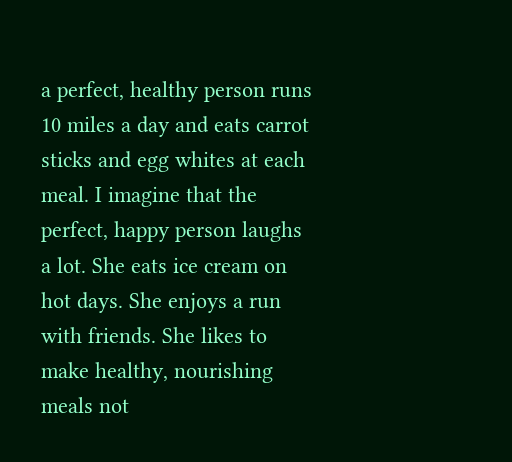a perfect, healthy person runs 10 miles a day and eats carrot sticks and egg whites at each meal. I imagine that the perfect, happy person laughs a lot. She eats ice cream on hot days. She enjoys a run with friends. She likes to make healthy, nourishing meals not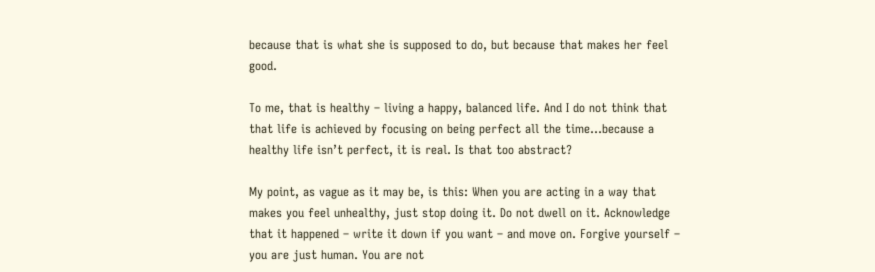because that is what she is supposed to do, but because that makes her feel good.

To me, that is healthy – living a happy, balanced life. And I do not think that that life is achieved by focusing on being perfect all the time…because a healthy life isn’t perfect, it is real. Is that too abstract?

My point, as vague as it may be, is this: When you are acting in a way that makes you feel unhealthy, just stop doing it. Do not dwell on it. Acknowledge that it happened – write it down if you want – and move on. Forgive yourself – you are just human. You are not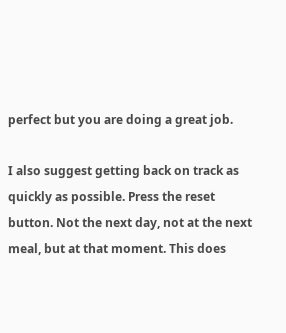perfect but you are doing a great job.

I also suggest getting back on track as quickly as possible. Press the reset button. Not the next day, not at the next meal, but at that moment. This does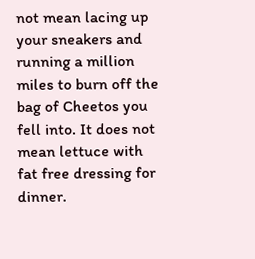not mean lacing up your sneakers and running a million miles to burn off the bag of Cheetos you fell into. It does not mean lettuce with fat free dressing for dinner.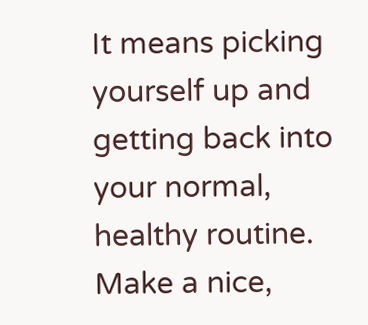It means picking yourself up and getting back into your normal, healthy routine. Make a nice,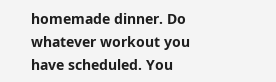homemade dinner. Do whatever workout you have scheduled. You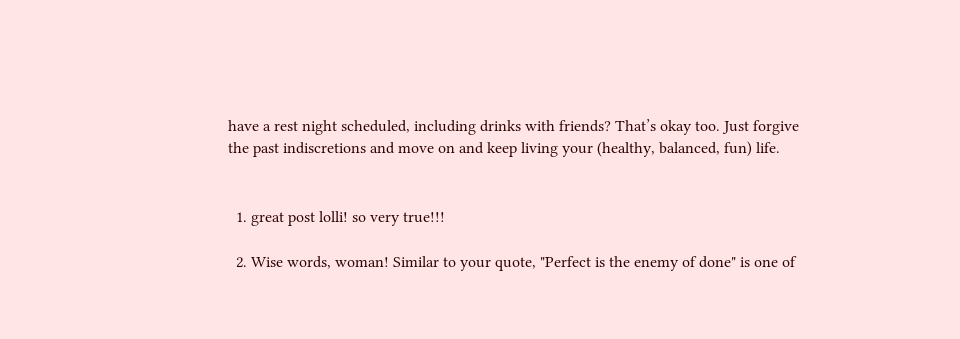have a rest night scheduled, including drinks with friends? That’s okay too. Just forgive the past indiscretions and move on and keep living your (healthy, balanced, fun) life.


  1. great post lolli! so very true!!!

  2. Wise words, woman! Similar to your quote, "Perfect is the enemy of done" is one of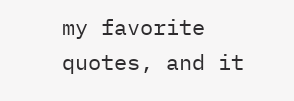my favorite quotes, and it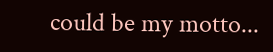could be my motto...